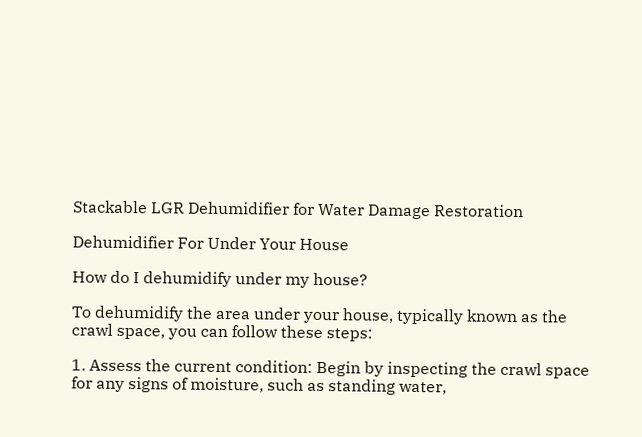Stackable LGR Dehumidifier for Water Damage Restoration

Dehumidifier For Under Your House

How do I dehumidify under my house?

To dehumidify the area under your house, typically known as the crawl space, you can follow these steps:

1. Assess the current condition: Begin by inspecting the crawl space for any signs of moisture, such as standing water,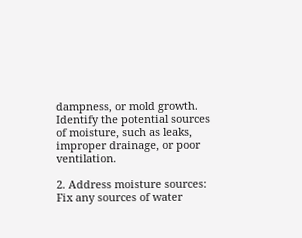dampness, or mold growth. Identify the potential sources of moisture, such as leaks, improper drainage, or poor ventilation.

2. Address moisture sources: Fix any sources of water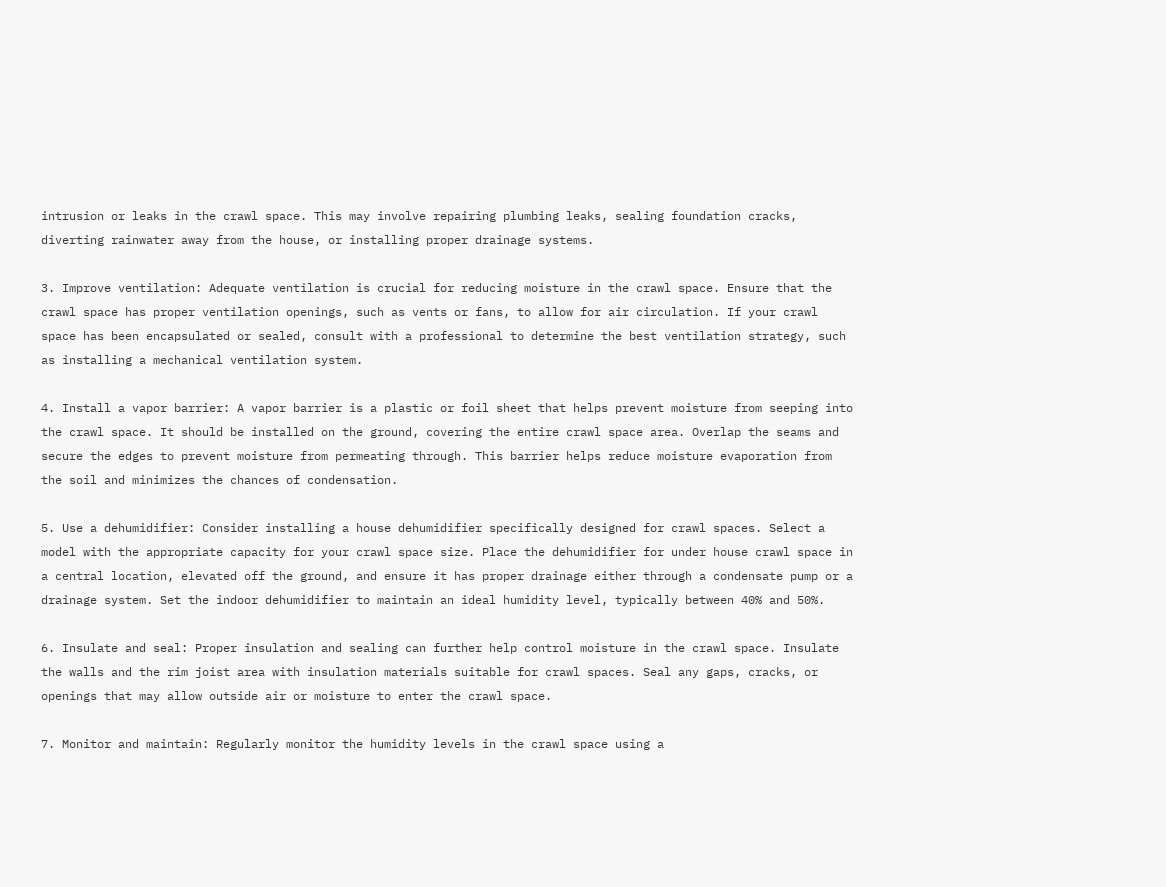intrusion or leaks in the crawl space. This may involve repairing plumbing leaks, sealing foundation cracks, diverting rainwater away from the house, or installing proper drainage systems.

3. Improve ventilation: Adequate ventilation is crucial for reducing moisture in the crawl space. Ensure that the crawl space has proper ventilation openings, such as vents or fans, to allow for air circulation. If your crawl space has been encapsulated or sealed, consult with a professional to determine the best ventilation strategy, such as installing a mechanical ventilation system.

4. Install a vapor barrier: A vapor barrier is a plastic or foil sheet that helps prevent moisture from seeping into the crawl space. It should be installed on the ground, covering the entire crawl space area. Overlap the seams and secure the edges to prevent moisture from permeating through. This barrier helps reduce moisture evaporation from the soil and minimizes the chances of condensation.

5. Use a dehumidifier: Consider installing a house dehumidifier specifically designed for crawl spaces. Select a model with the appropriate capacity for your crawl space size. Place the dehumidifier for under house crawl space in a central location, elevated off the ground, and ensure it has proper drainage either through a condensate pump or a drainage system. Set the indoor dehumidifier to maintain an ideal humidity level, typically between 40% and 50%.

6. Insulate and seal: Proper insulation and sealing can further help control moisture in the crawl space. Insulate the walls and the rim joist area with insulation materials suitable for crawl spaces. Seal any gaps, cracks, or openings that may allow outside air or moisture to enter the crawl space.

7. Monitor and maintain: Regularly monitor the humidity levels in the crawl space using a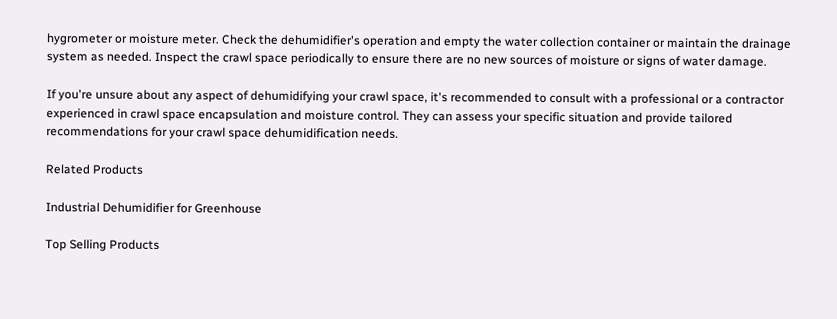hygrometer or moisture meter. Check the dehumidifier's operation and empty the water collection container or maintain the drainage system as needed. Inspect the crawl space periodically to ensure there are no new sources of moisture or signs of water damage.

If you're unsure about any aspect of dehumidifying your crawl space, it's recommended to consult with a professional or a contractor experienced in crawl space encapsulation and moisture control. They can assess your specific situation and provide tailored recommendations for your crawl space dehumidification needs.

Related Products

Industrial Dehumidifier for Greenhouse

Top Selling Products